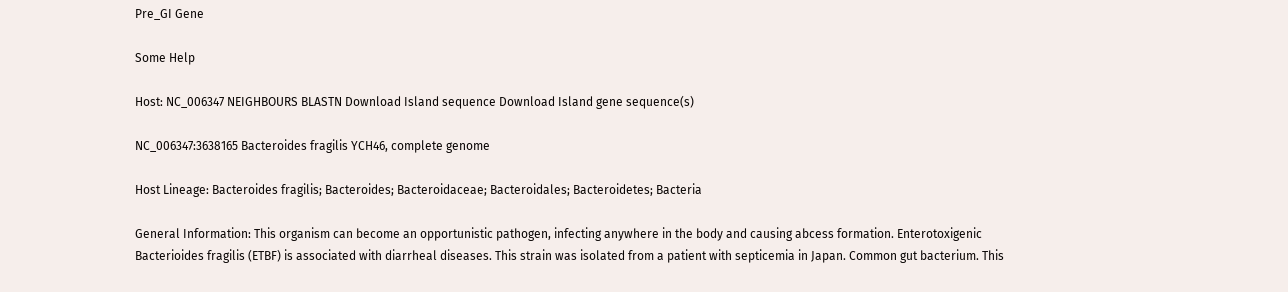Pre_GI Gene

Some Help

Host: NC_006347 NEIGHBOURS BLASTN Download Island sequence Download Island gene sequence(s)

NC_006347:3638165 Bacteroides fragilis YCH46, complete genome

Host Lineage: Bacteroides fragilis; Bacteroides; Bacteroidaceae; Bacteroidales; Bacteroidetes; Bacteria

General Information: This organism can become an opportunistic pathogen, infecting anywhere in the body and causing abcess formation. Enterotoxigenic Bacterioides fragilis (ETBF) is associated with diarrheal diseases. This strain was isolated from a patient with septicemia in Japan. Common gut bacterium. This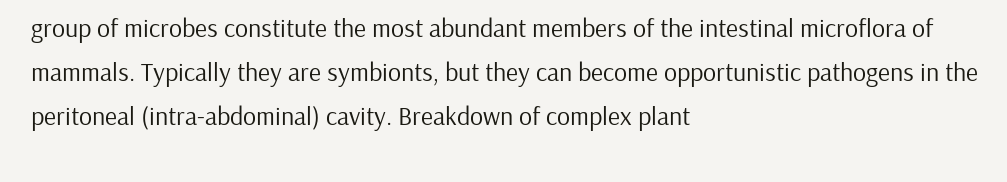group of microbes constitute the most abundant members of the intestinal microflora of mammals. Typically they are symbionts, but they can become opportunistic pathogens in the peritoneal (intra-abdominal) cavity. Breakdown of complex plant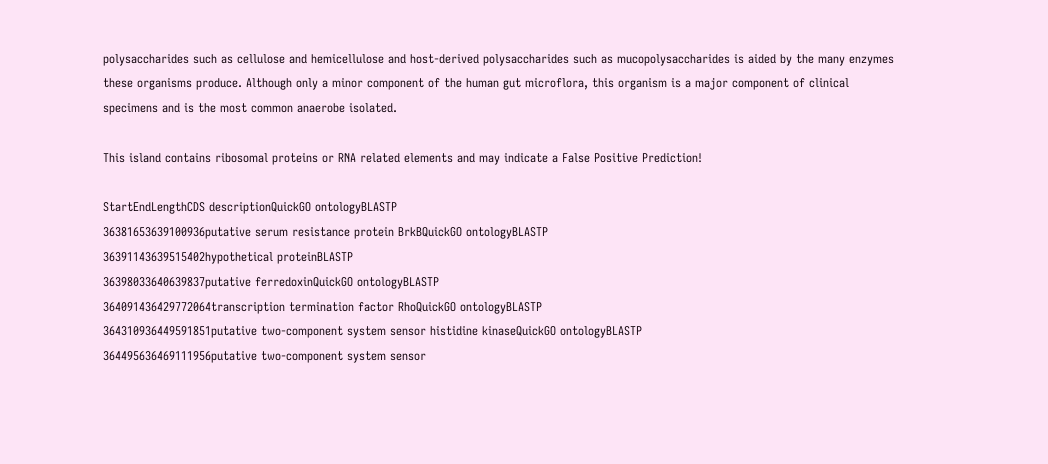polysaccharides such as cellulose and hemicellulose and host-derived polysaccharides such as mucopolysaccharides is aided by the many enzymes these organisms produce. Although only a minor component of the human gut microflora, this organism is a major component of clinical specimens and is the most common anaerobe isolated.

This island contains ribosomal proteins or RNA related elements and may indicate a False Positive Prediction!

StartEndLengthCDS descriptionQuickGO ontologyBLASTP
36381653639100936putative serum resistance protein BrkBQuickGO ontologyBLASTP
36391143639515402hypothetical proteinBLASTP
36398033640639837putative ferredoxinQuickGO ontologyBLASTP
364091436429772064transcription termination factor RhoQuickGO ontologyBLASTP
364310936449591851putative two-component system sensor histidine kinaseQuickGO ontologyBLASTP
364495636469111956putative two-component system sensor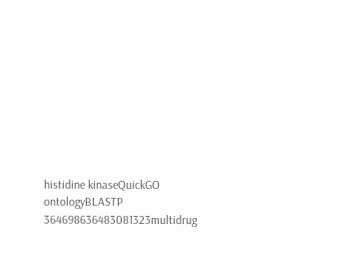histidine kinaseQuickGO ontologyBLASTP
364698636483081323multidrug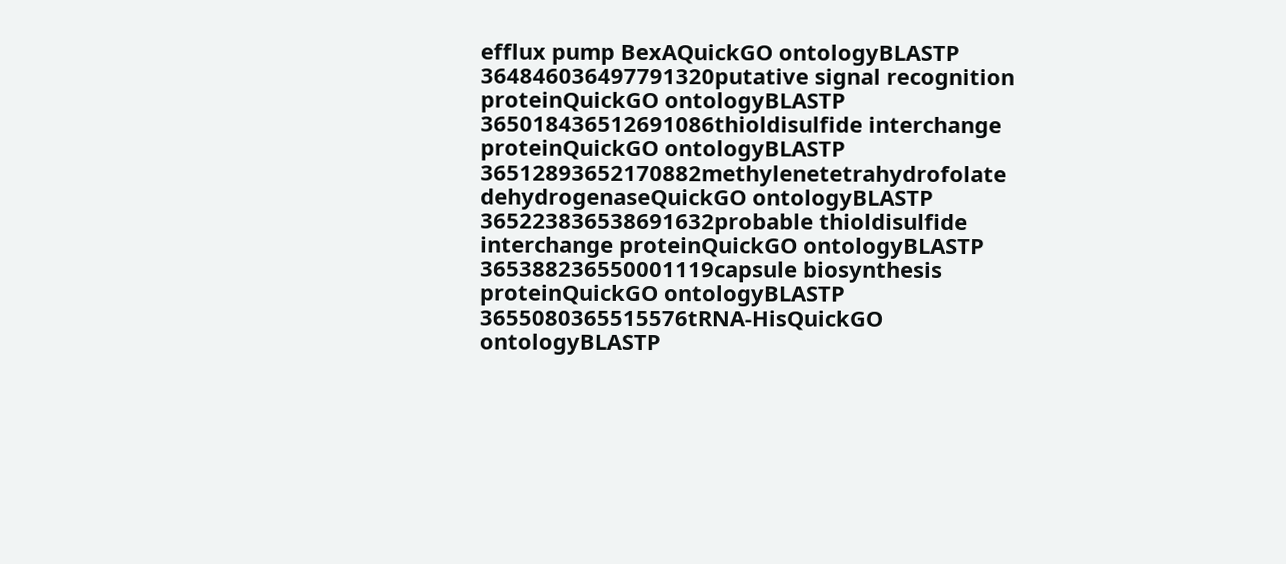efflux pump BexAQuickGO ontologyBLASTP
364846036497791320putative signal recognition proteinQuickGO ontologyBLASTP
365018436512691086thioldisulfide interchange proteinQuickGO ontologyBLASTP
36512893652170882methylenetetrahydrofolate dehydrogenaseQuickGO ontologyBLASTP
365223836538691632probable thioldisulfide interchange proteinQuickGO ontologyBLASTP
365388236550001119capsule biosynthesis proteinQuickGO ontologyBLASTP
3655080365515576tRNA-HisQuickGO ontologyBLASTP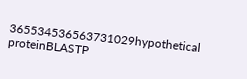365534536563731029hypothetical proteinBLASTP